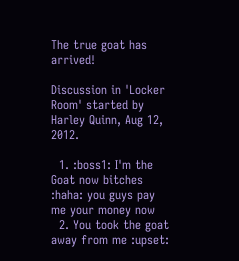The true goat has arrived!

Discussion in 'Locker Room' started by Harley Quinn, Aug 12, 2012.

  1. :boss1: I'm the Goat now bitches :haha: you guys pay me your money now
  2. You took the goat away from me :upset: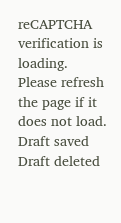reCAPTCHA verification is loading. Please refresh the page if it does not load.
Draft saved Draft deleted